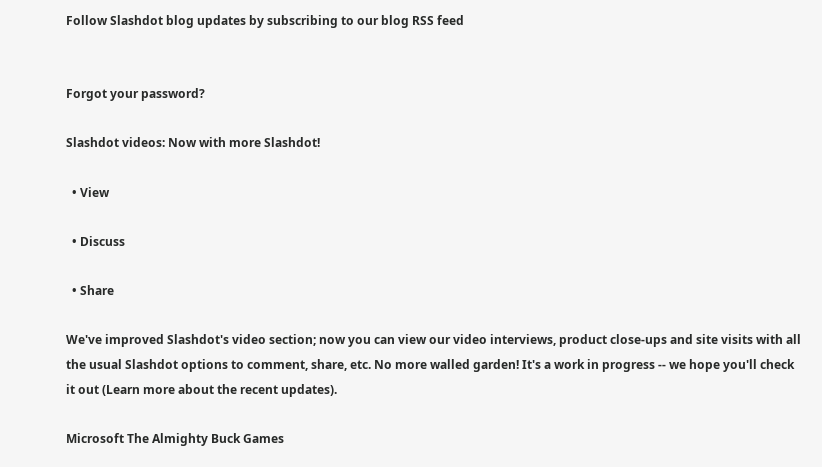Follow Slashdot blog updates by subscribing to our blog RSS feed


Forgot your password?

Slashdot videos: Now with more Slashdot!

  • View

  • Discuss

  • Share

We've improved Slashdot's video section; now you can view our video interviews, product close-ups and site visits with all the usual Slashdot options to comment, share, etc. No more walled garden! It's a work in progress -- we hope you'll check it out (Learn more about the recent updates).

Microsoft The Almighty Buck Games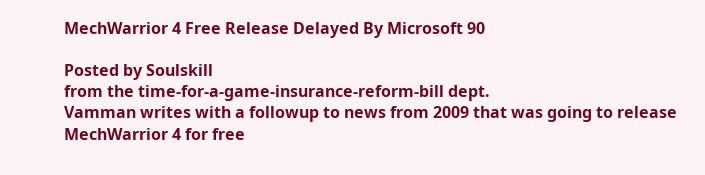MechWarrior 4 Free Release Delayed By Microsoft 90

Posted by Soulskill
from the time-for-a-game-insurance-reform-bill dept.
Vamman writes with a followup to news from 2009 that was going to release MechWarrior 4 for free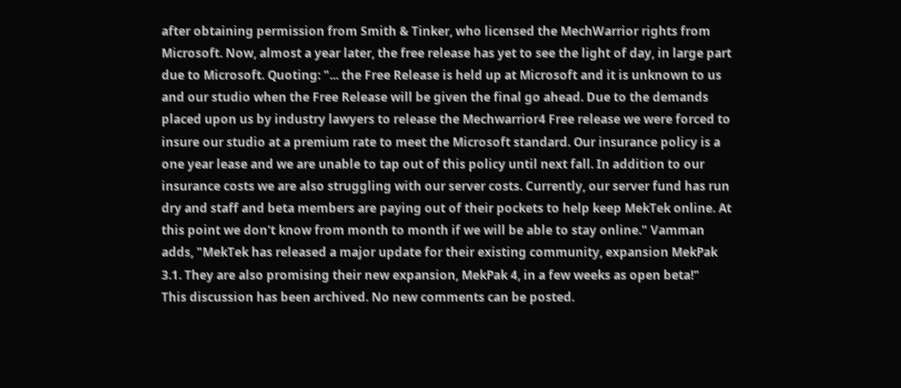after obtaining permission from Smith & Tinker, who licensed the MechWarrior rights from Microsoft. Now, almost a year later, the free release has yet to see the light of day, in large part due to Microsoft. Quoting: "... the Free Release is held up at Microsoft and it is unknown to us and our studio when the Free Release will be given the final go ahead. Due to the demands placed upon us by industry lawyers to release the Mechwarrior4 Free release we were forced to insure our studio at a premium rate to meet the Microsoft standard. Our insurance policy is a one year lease and we are unable to tap out of this policy until next fall. In addition to our insurance costs we are also struggling with our server costs. Currently, our server fund has run dry and staff and beta members are paying out of their pockets to help keep MekTek online. At this point we don't know from month to month if we will be able to stay online." Vamman adds, "MekTek has released a major update for their existing community, expansion MekPak 3.1. They are also promising their new expansion, MekPak 4, in a few weeks as open beta!"
This discussion has been archived. No new comments can be posted.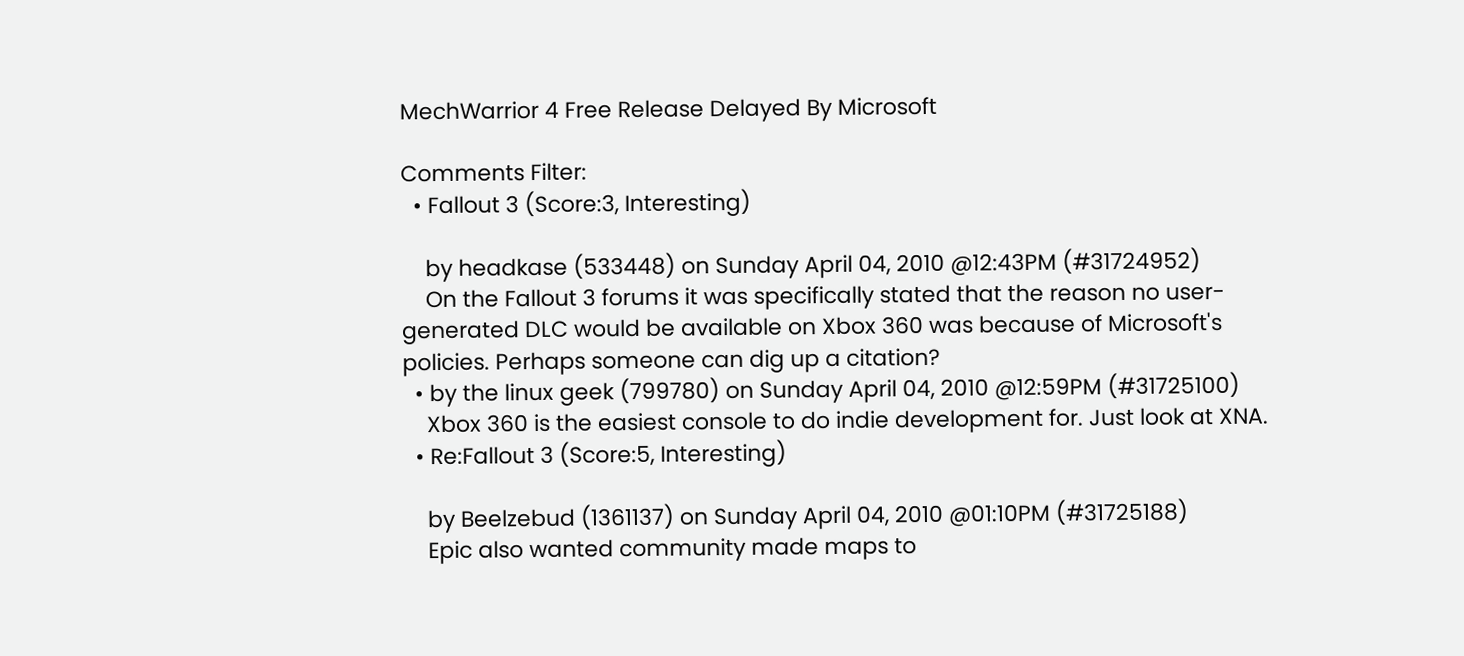MechWarrior 4 Free Release Delayed By Microsoft

Comments Filter:
  • Fallout 3 (Score:3, Interesting)

    by headkase (533448) on Sunday April 04, 2010 @12:43PM (#31724952)
    On the Fallout 3 forums it was specifically stated that the reason no user-generated DLC would be available on Xbox 360 was because of Microsoft's policies. Perhaps someone can dig up a citation?
  • by the linux geek (799780) on Sunday April 04, 2010 @12:59PM (#31725100)
    Xbox 360 is the easiest console to do indie development for. Just look at XNA.
  • Re:Fallout 3 (Score:5, Interesting)

    by Beelzebud (1361137) on Sunday April 04, 2010 @01:10PM (#31725188)
    Epic also wanted community made maps to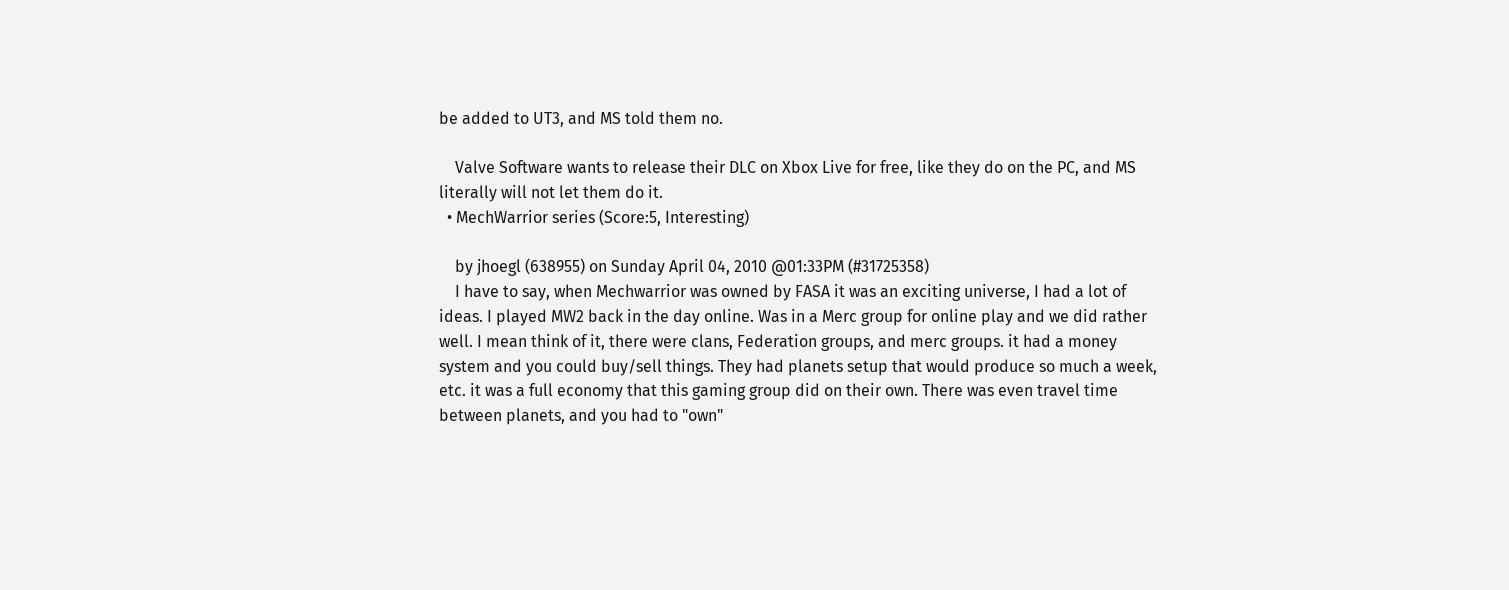be added to UT3, and MS told them no.

    Valve Software wants to release their DLC on Xbox Live for free, like they do on the PC, and MS literally will not let them do it.
  • MechWarrior series (Score:5, Interesting)

    by jhoegl (638955) on Sunday April 04, 2010 @01:33PM (#31725358)
    I have to say, when Mechwarrior was owned by FASA it was an exciting universe, I had a lot of ideas. I played MW2 back in the day online. Was in a Merc group for online play and we did rather well. I mean think of it, there were clans, Federation groups, and merc groups. it had a money system and you could buy/sell things. They had planets setup that would produce so much a week, etc. it was a full economy that this gaming group did on their own. There was even travel time between planets, and you had to "own"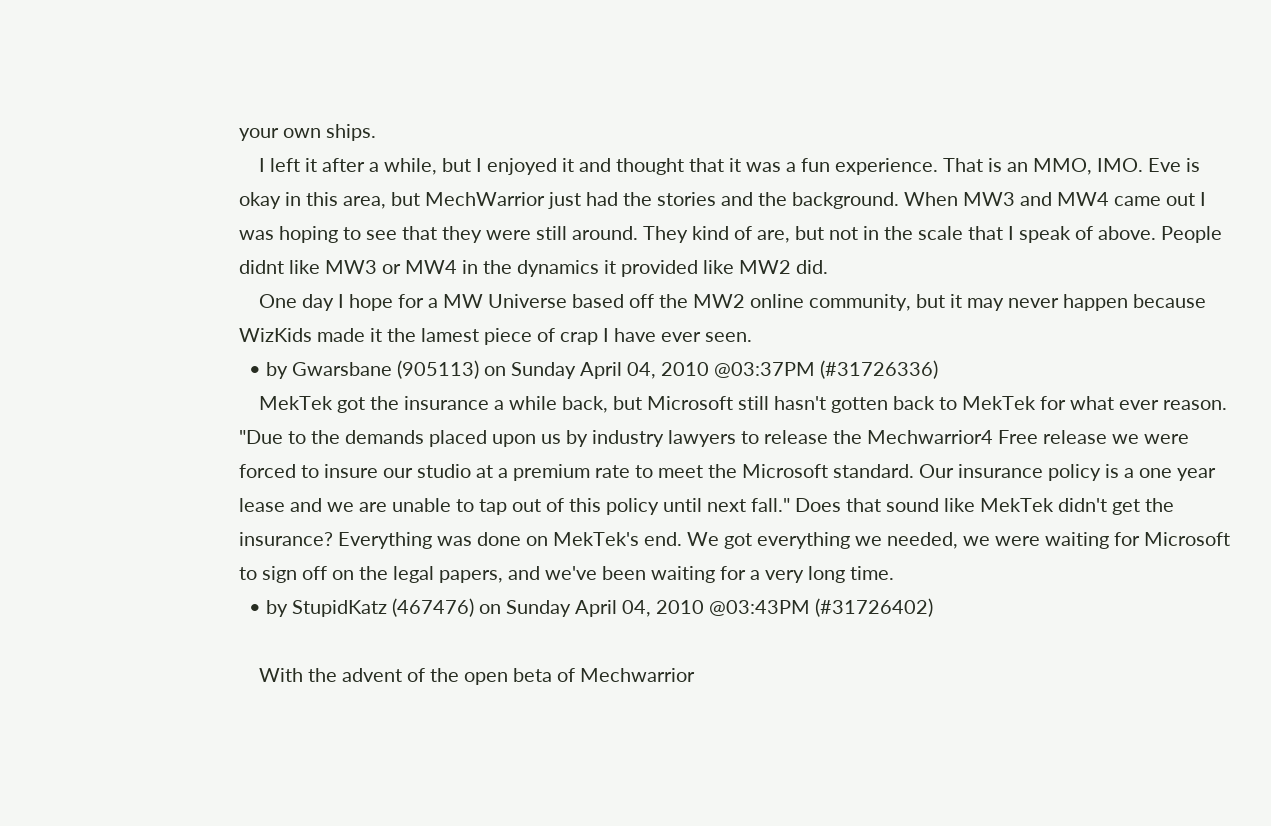your own ships.
    I left it after a while, but I enjoyed it and thought that it was a fun experience. That is an MMO, IMO. Eve is okay in this area, but MechWarrior just had the stories and the background. When MW3 and MW4 came out I was hoping to see that they were still around. They kind of are, but not in the scale that I speak of above. People didnt like MW3 or MW4 in the dynamics it provided like MW2 did.
    One day I hope for a MW Universe based off the MW2 online community, but it may never happen because WizKids made it the lamest piece of crap I have ever seen.
  • by Gwarsbane (905113) on Sunday April 04, 2010 @03:37PM (#31726336)
    MekTek got the insurance a while back, but Microsoft still hasn't gotten back to MekTek for what ever reason. "Due to the demands placed upon us by industry lawyers to release the Mechwarrior4 Free release we were forced to insure our studio at a premium rate to meet the Microsoft standard. Our insurance policy is a one year lease and we are unable to tap out of this policy until next fall." Does that sound like MekTek didn't get the insurance? Everything was done on MekTek's end. We got everything we needed, we were waiting for Microsoft to sign off on the legal papers, and we've been waiting for a very long time.
  • by StupidKatz (467476) on Sunday April 04, 2010 @03:43PM (#31726402)

    With the advent of the open beta of Mechwarrior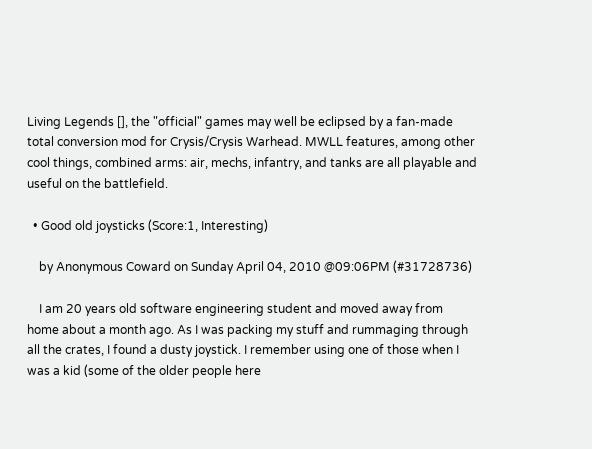Living Legends [], the "official" games may well be eclipsed by a fan-made total conversion mod for Crysis/Crysis Warhead. MWLL features, among other cool things, combined arms: air, mechs, infantry, and tanks are all playable and useful on the battlefield.

  • Good old joysticks (Score:1, Interesting)

    by Anonymous Coward on Sunday April 04, 2010 @09:06PM (#31728736)

    I am 20 years old software engineering student and moved away from home about a month ago. As I was packing my stuff and rummaging through all the crates, I found a dusty joystick. I remember using one of those when I was a kid (some of the older people here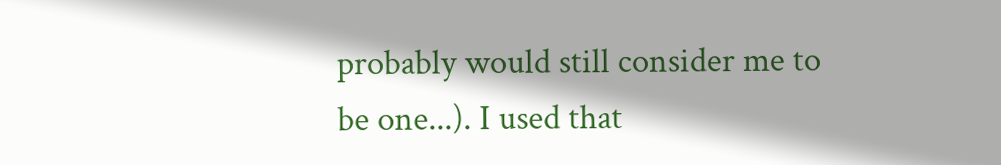probably would still consider me to be one...). I used that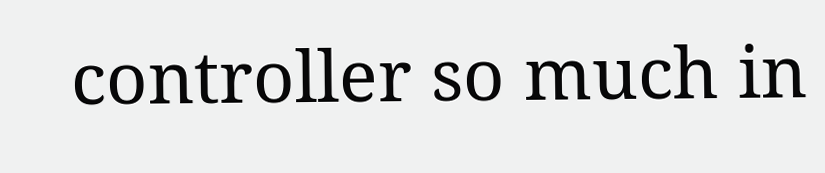controller so much in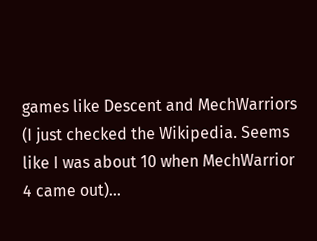games like Descent and MechWarriors (I just checked the Wikipedia. Seems like I was about 10 when MechWarrior 4 came out)...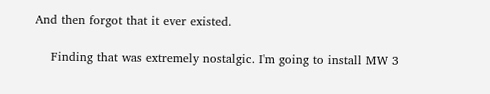And then forgot that it ever existed.

    Finding that was extremely nostalgic. I'm going to install MW 3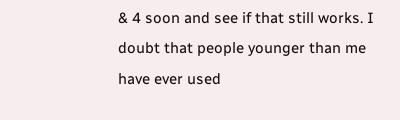& 4 soon and see if that still works. I doubt that people younger than me have ever used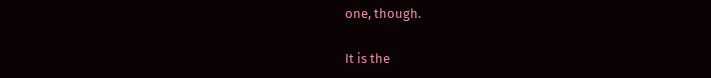one, though.

It is the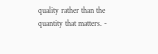quality rather than the quantity that matters. -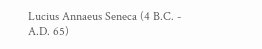Lucius Annaeus Seneca (4 B.C. - A.D. 65)